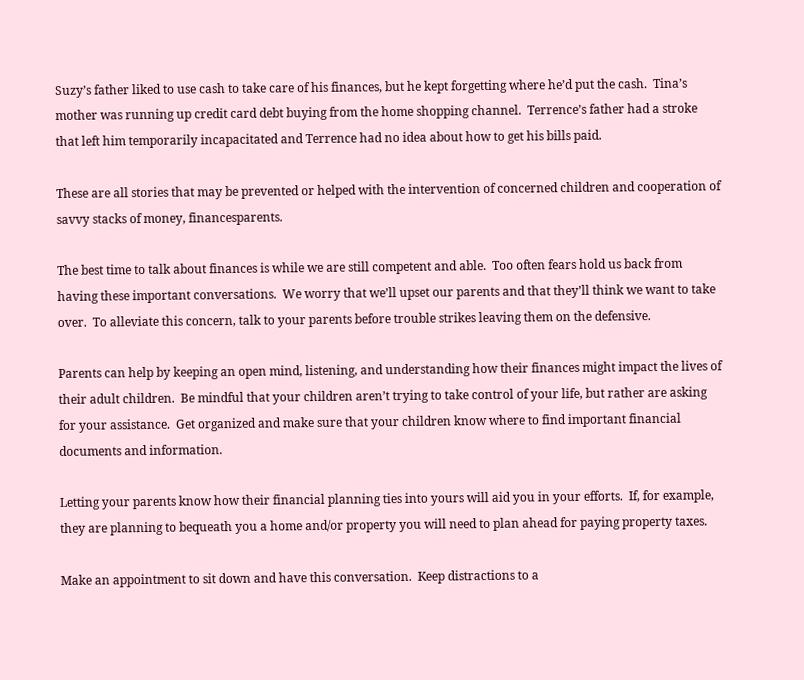Suzy’s father liked to use cash to take care of his finances, but he kept forgetting where he’d put the cash.  Tina’s mother was running up credit card debt buying from the home shopping channel.  Terrence’s father had a stroke that left him temporarily incapacitated and Terrence had no idea about how to get his bills paid.

These are all stories that may be prevented or helped with the intervention of concerned children and cooperation of savvy stacks of money, financesparents.

The best time to talk about finances is while we are still competent and able.  Too often fears hold us back from having these important conversations.  We worry that we’ll upset our parents and that they’ll think we want to take over.  To alleviate this concern, talk to your parents before trouble strikes leaving them on the defensive.

Parents can help by keeping an open mind, listening, and understanding how their finances might impact the lives of their adult children.  Be mindful that your children aren’t trying to take control of your life, but rather are asking for your assistance.  Get organized and make sure that your children know where to find important financial documents and information.

Letting your parents know how their financial planning ties into yours will aid you in your efforts.  If, for example, they are planning to bequeath you a home and/or property you will need to plan ahead for paying property taxes.

Make an appointment to sit down and have this conversation.  Keep distractions to a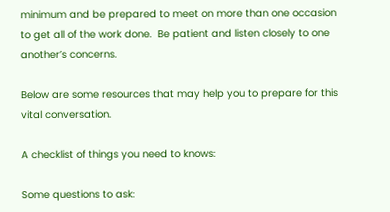minimum and be prepared to meet on more than one occasion to get all of the work done.  Be patient and listen closely to one another’s concerns.

Below are some resources that may help you to prepare for this vital conversation.

A checklist of things you need to knows:

Some questions to ask: